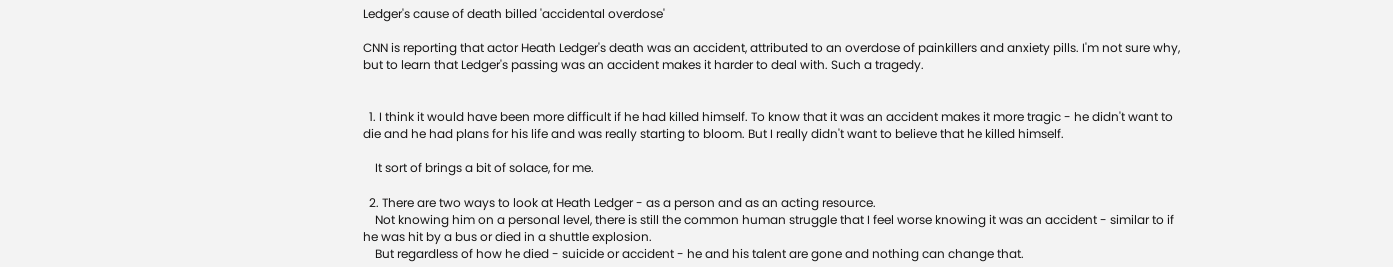Ledger's cause of death billed 'accidental overdose'

CNN is reporting that actor Heath Ledger's death was an accident, attributed to an overdose of painkillers and anxiety pills. I'm not sure why, but to learn that Ledger's passing was an accident makes it harder to deal with. Such a tragedy.


  1. I think it would have been more difficult if he had killed himself. To know that it was an accident makes it more tragic - he didn't want to die and he had plans for his life and was really starting to bloom. But I really didn't want to believe that he killed himself.

    It sort of brings a bit of solace, for me.

  2. There are two ways to look at Heath Ledger - as a person and as an acting resource.
    Not knowing him on a personal level, there is still the common human struggle that I feel worse knowing it was an accident - similar to if he was hit by a bus or died in a shuttle explosion.
    But regardless of how he died - suicide or accident - he and his talent are gone and nothing can change that.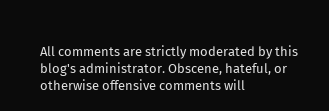All comments are strictly moderated by this blog's administrator. Obscene, hateful, or otherwise offensive comments will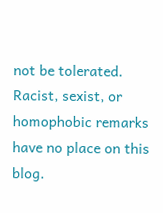not be tolerated. Racist, sexist, or homophobic remarks have no place on this blog.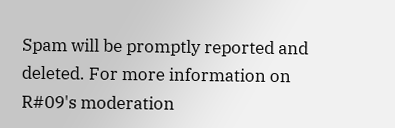Spam will be promptly reported and deleted. For more information on R#09's moderation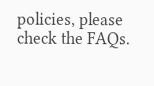policies, please check the FAQs.